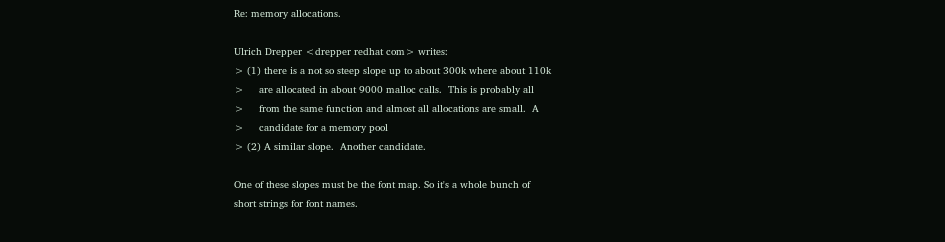Re: memory allocations.

Ulrich Drepper <drepper redhat com> writes:
> (1) there is a not so steep slope up to about 300k where about 110k
>     are allocated in about 9000 malloc calls.  This is probably all
>     from the same function and almost all allocations are small.  A
>     candidate for a memory pool
> (2) A similar slope.  Another candidate.

One of these slopes must be the font map. So it's a whole bunch of
short strings for font names.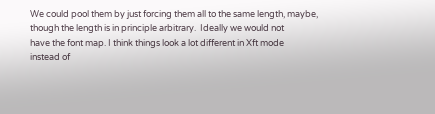We could pool them by just forcing them all to the same length, maybe,
though the length is in principle arbitrary.  Ideally we would not
have the font map. I think things look a lot different in Xft mode
instead of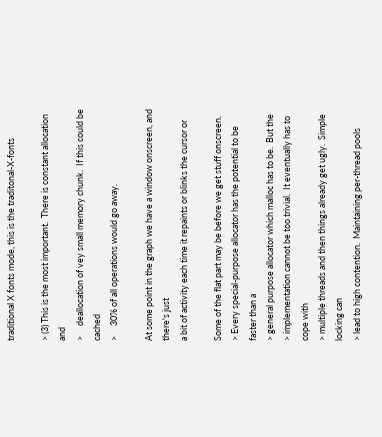traditional X fonts mode, this is the traditonal-X-fonts

> (3) This is the most important.  There is constant allocation and
>     deallocation of vey small memory chunk.  If this could be cached
>     30% of all operations would go away.

At some point in the graph we have a window onscreen, and there's just
a bit of activity each time it repaints or blinks the cursor or

Some of the flat part may be before we get stuff onscreen.
> Every special-purpose allocator has the potential to be faster than a
> general purpose allocator which malloc has to be.  But the
> implementation cannot be too trivial.  It eventually has to cope with
> multiple threads and then things already get ugly.  Simple locking can
> lead to high contention.  Maintaining per-thread pools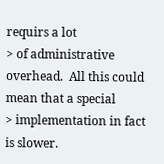requirs a lot
> of administrative overhead.  All this could mean that a special
> implementation in fact is slower.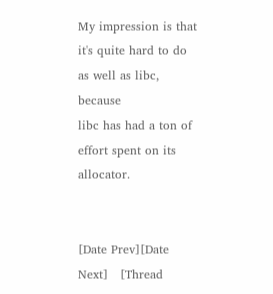My impression is that it's quite hard to do as well as libc, because
libc has had a ton of effort spent on its allocator.


[Date Prev][Date Next]   [Thread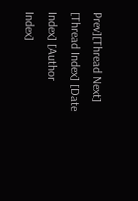Prev][Thread Next]   [Thread Index] [Date Index] [Author Index]